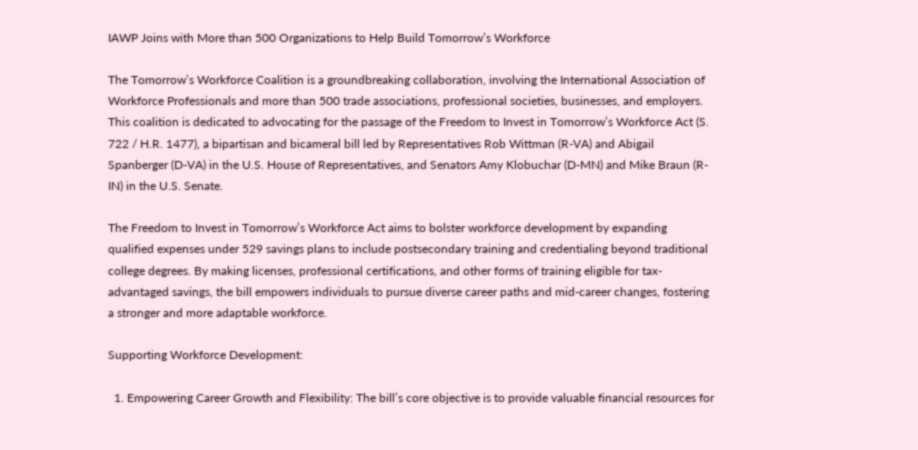IAWP Joins with More than 500 Organizations to Help Build Tomorrow’s Workforce

The Tomorrow’s Workforce Coalition is a groundbreaking collaboration, involving the International Association of Workforce Professionals and more than 500 trade associations, professional societies, businesses, and employers. This coalition is dedicated to advocating for the passage of the Freedom to Invest in Tomorrow’s Workforce Act (S. 722 / H.R. 1477), a bipartisan and bicameral bill led by Representatives Rob Wittman (R-VA) and Abigail Spanberger (D-VA) in the U.S. House of Representatives, and Senators Amy Klobuchar (D-MN) and Mike Braun (R-IN) in the U.S. Senate.

The Freedom to Invest in Tomorrow’s Workforce Act aims to bolster workforce development by expanding qualified expenses under 529 savings plans to include postsecondary training and credentialing beyond traditional college degrees. By making licenses, professional certifications, and other forms of training eligible for tax-advantaged savings, the bill empowers individuals to pursue diverse career paths and mid-career changes, fostering a stronger and more adaptable workforce.

Supporting Workforce Development:

  1. Empowering Career Growth and Flexibility: The bill’s core objective is to provide valuable financial resources for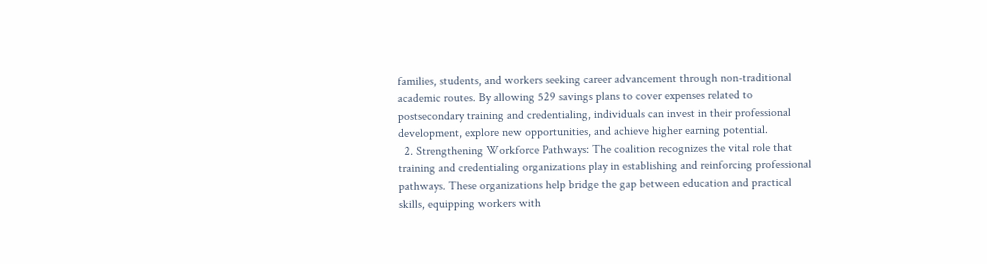families, students, and workers seeking career advancement through non-traditional academic routes. By allowing 529 savings plans to cover expenses related to postsecondary training and credentialing, individuals can invest in their professional development, explore new opportunities, and achieve higher earning potential.
  2. Strengthening Workforce Pathways: The coalition recognizes the vital role that training and credentialing organizations play in establishing and reinforcing professional pathways. These organizations help bridge the gap between education and practical skills, equipping workers with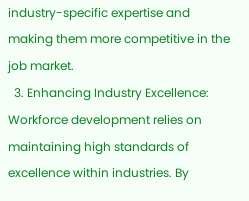industry-specific expertise and making them more competitive in the job market.
  3. Enhancing Industry Excellence: Workforce development relies on maintaining high standards of excellence within industries. By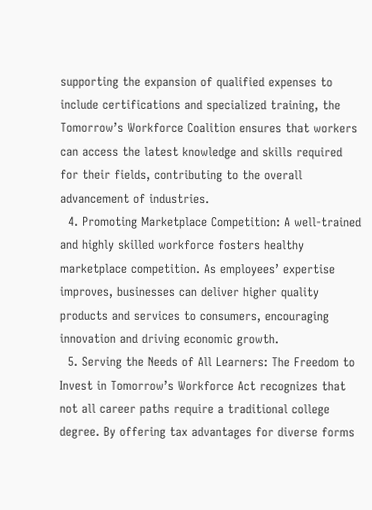supporting the expansion of qualified expenses to include certifications and specialized training, the Tomorrow’s Workforce Coalition ensures that workers can access the latest knowledge and skills required for their fields, contributing to the overall advancement of industries.
  4. Promoting Marketplace Competition: A well-trained and highly skilled workforce fosters healthy marketplace competition. As employees’ expertise improves, businesses can deliver higher quality products and services to consumers, encouraging innovation and driving economic growth.
  5. Serving the Needs of All Learners: The Freedom to Invest in Tomorrow’s Workforce Act recognizes that not all career paths require a traditional college degree. By offering tax advantages for diverse forms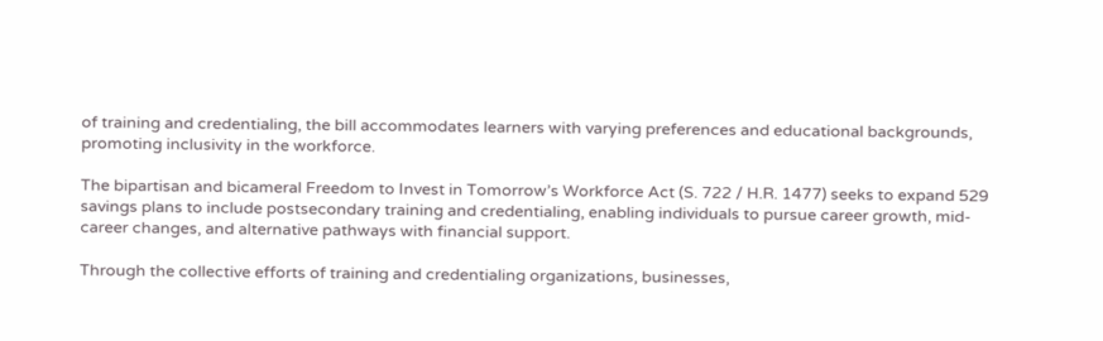of training and credentialing, the bill accommodates learners with varying preferences and educational backgrounds, promoting inclusivity in the workforce.

The bipartisan and bicameral Freedom to Invest in Tomorrow’s Workforce Act (S. 722 / H.R. 1477) seeks to expand 529 savings plans to include postsecondary training and credentialing, enabling individuals to pursue career growth, mid-career changes, and alternative pathways with financial support.

Through the collective efforts of training and credentialing organizations, businesses,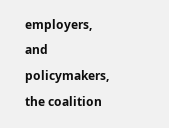employers, and policymakers, the coalition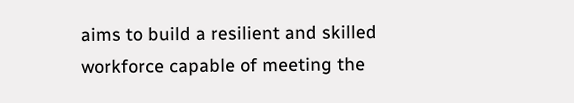aims to build a resilient and skilled workforce capable of meeting the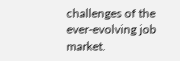challenges of the ever-evolving job market.